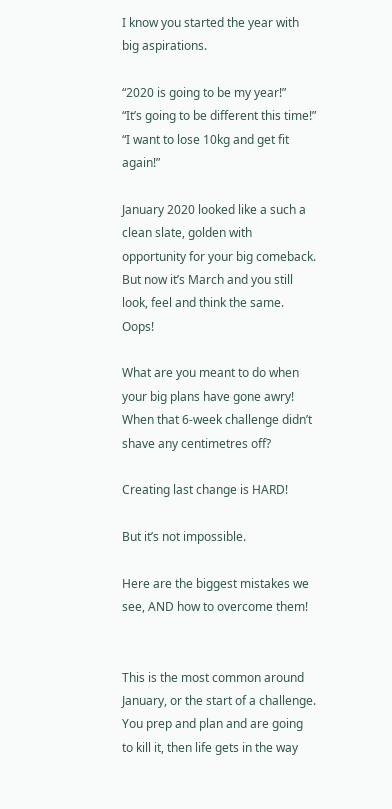I know you started the year with big aspirations.

“2020 is going to be my year!”
“It’s going to be different this time!”
“I want to lose 10kg and get fit again!”

January 2020 looked like a such a clean slate, golden with opportunity for your big comeback. But now it’s March and you still look, feel and think the same. Oops!

What are you meant to do when your big plans have gone awry! When that 6-week challenge didn’t shave any centimetres off?

Creating last change is HARD!

But it’s not impossible.

Here are the biggest mistakes we see, AND how to overcome them!


This is the most common around January, or the start of a challenge. You prep and plan and are going to kill it, then life gets in the way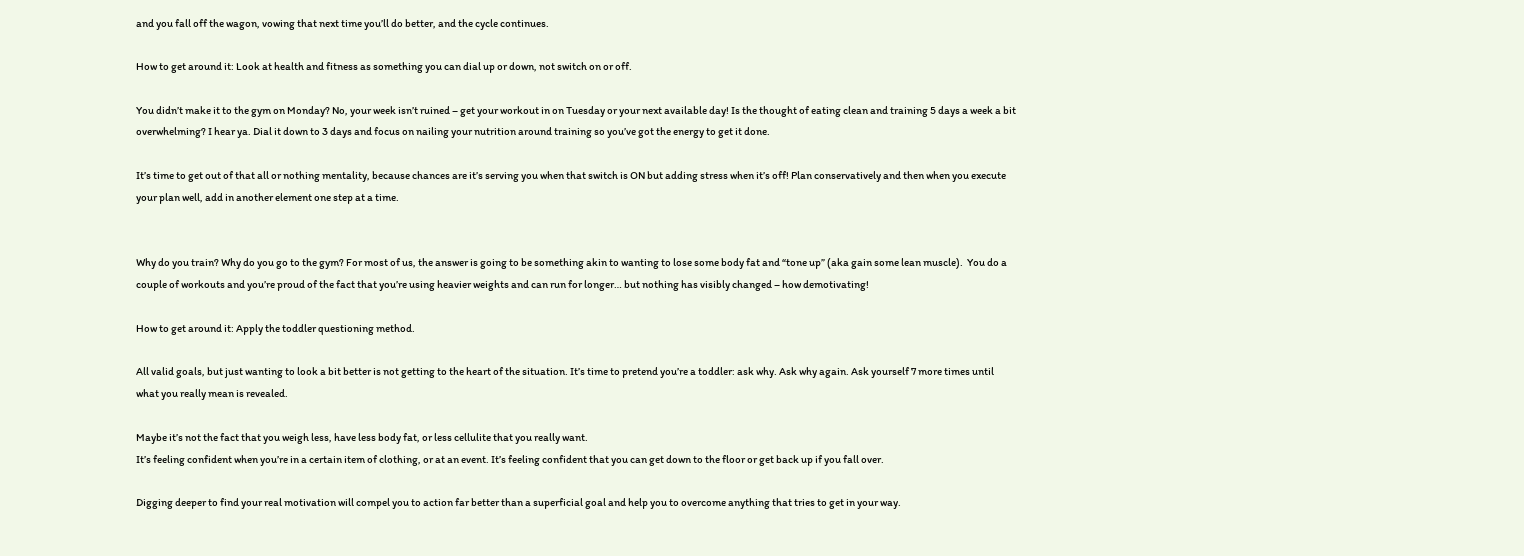and you fall off the wagon, vowing that next time you’ll do better, and the cycle continues.

How to get around it: Look at health and fitness as something you can dial up or down, not switch on or off.

You didn’t make it to the gym on Monday? No, your week isn’t ruined – get your workout in on Tuesday or your next available day! Is the thought of eating clean and training 5 days a week a bit overwhelming? I hear ya. Dial it down to 3 days and focus on nailing your nutrition around training so you’ve got the energy to get it done.

It’s time to get out of that all or nothing mentality, because chances are it’s serving you when that switch is ON but adding stress when it’s off! Plan conservatively and then when you execute your plan well, add in another element one step at a time.


Why do you train? Why do you go to the gym? For most of us, the answer is going to be something akin to wanting to lose some body fat and “tone up” (aka gain some lean muscle).  You do a couple of workouts and you’re proud of the fact that you’re using heavier weights and can run for longer… but nothing has visibly changed – how demotivating!

How to get around it: Apply the toddler questioning method.

All valid goals, but just wanting to look a bit better is not getting to the heart of the situation. It’s time to pretend you’re a toddler: ask why. Ask why again. Ask yourself 7 more times until what you really mean is revealed.

Maybe it’s not the fact that you weigh less, have less body fat, or less cellulite that you really want.
It’s feeling confident when you’re in a certain item of clothing, or at an event. It’s feeling confident that you can get down to the floor or get back up if you fall over.

Digging deeper to find your real motivation will compel you to action far better than a superficial goal and help you to overcome anything that tries to get in your way.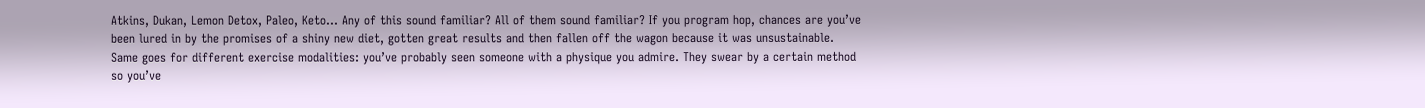Atkins, Dukan, Lemon Detox, Paleo, Keto… Any of this sound familiar? All of them sound familiar? If you program hop, chances are you’ve been lured in by the promises of a shiny new diet, gotten great results and then fallen off the wagon because it was unsustainable. Same goes for different exercise modalities: you’ve probably seen someone with a physique you admire. They swear by a certain method so you’ve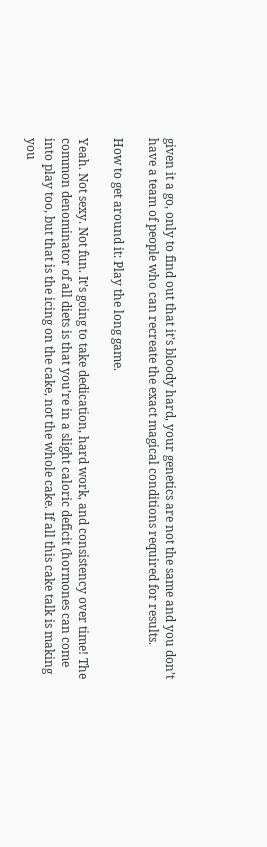given it a go, only to find out that it’s bloody hard, your genetics are not the same and you don’t have a team of people who can recreate the exact magical conditions required for results.

How to get around it: Play the long game.

Yeah. Not sexy. Not fun. It’s going to take dedication, hard work, and consistency over time! The common denominator of all diets is that you’re in a slight caloric deficit (hormones can come into play too, but that is the icing on the cake, not the whole cake. If all this cake talk is making you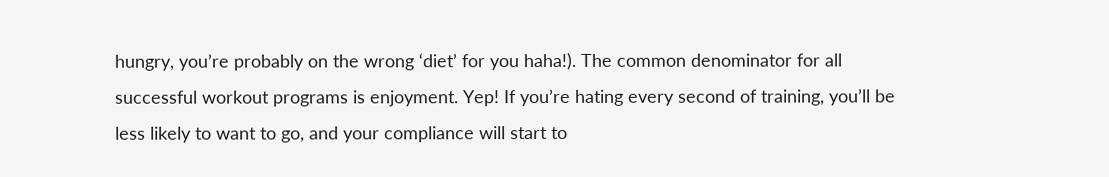hungry, you’re probably on the wrong ‘diet’ for you haha!). The common denominator for all successful workout programs is enjoyment. Yep! If you’re hating every second of training, you’ll be less likely to want to go, and your compliance will start to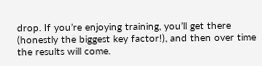drop. If you’re enjoying training, you’ll get there (honestly the biggest key factor!), and then over time the results will come.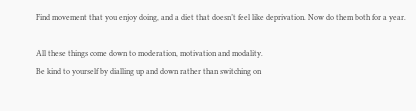Find movement that you enjoy doing, and a diet that doesn’t feel like deprivation. Now do them both for a year.

All these things come down to moderation, motivation and modality.
Be kind to yourself by dialling up and down rather than switching on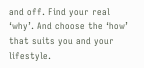and off. Find your real ‘why’. And choose the ‘how’ that suits you and your lifestyle.